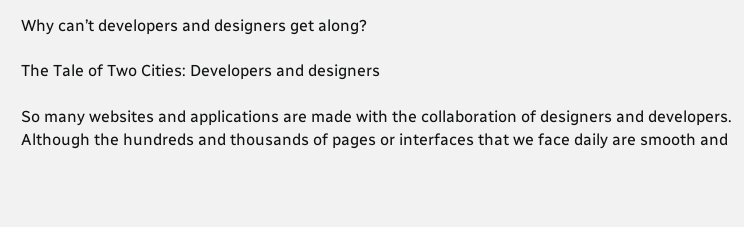Why can’t developers and designers get along?

The Tale of Two Cities: Developers and designers

So many websites and applications are made with the collaboration of designers and developers. Although the hundreds and thousands of pages or interfaces that we face daily are smooth and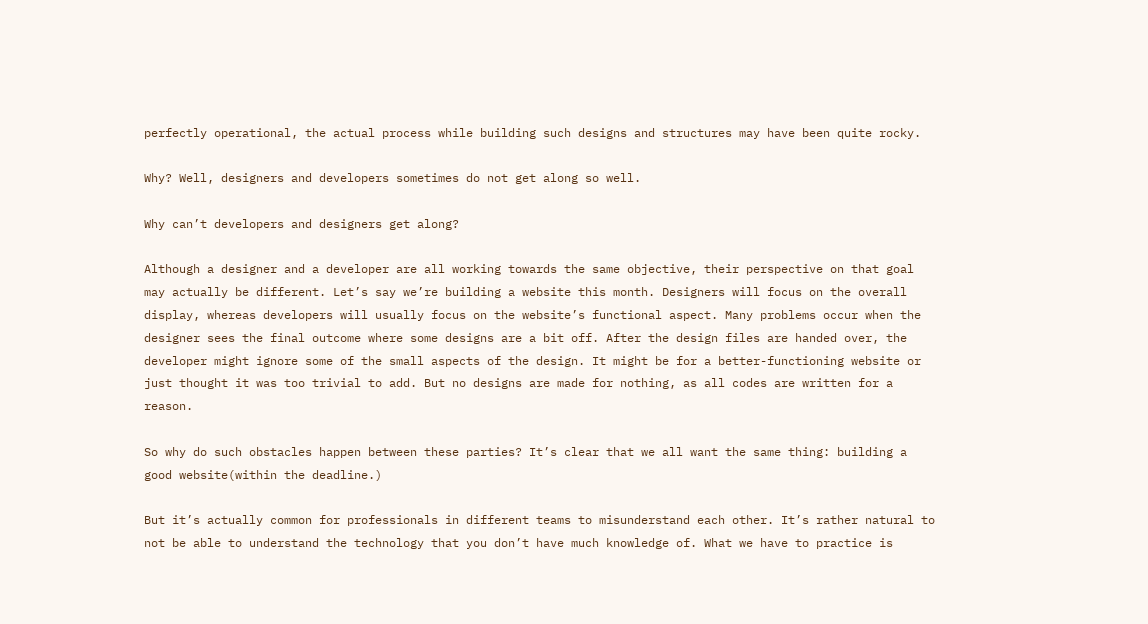perfectly operational, the actual process while building such designs and structures may have been quite rocky.

Why? Well, designers and developers sometimes do not get along so well.

Why can’t developers and designers get along?

Although a designer and a developer are all working towards the same objective, their perspective on that goal may actually be different. Let’s say we’re building a website this month. Designers will focus on the overall display, whereas developers will usually focus on the website’s functional aspect. Many problems occur when the designer sees the final outcome where some designs are a bit off. After the design files are handed over, the developer might ignore some of the small aspects of the design. It might be for a better-functioning website or just thought it was too trivial to add. But no designs are made for nothing, as all codes are written for a reason.

So why do such obstacles happen between these parties? It’s clear that we all want the same thing: building a good website(within the deadline.)

But it’s actually common for professionals in different teams to misunderstand each other. It’s rather natural to not be able to understand the technology that you don’t have much knowledge of. What we have to practice is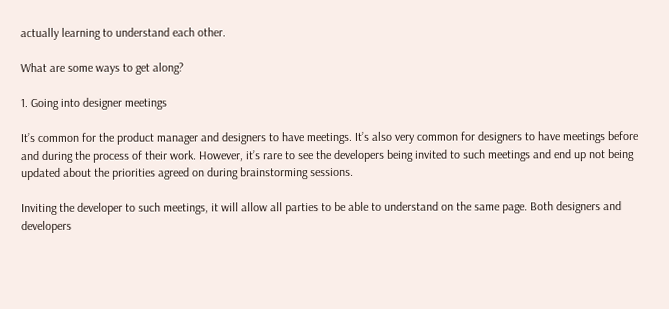actually learning to understand each other.

What are some ways to get along?

1. Going into designer meetings

It’s common for the product manager and designers to have meetings. It’s also very common for designers to have meetings before and during the process of their work. However, it’s rare to see the developers being invited to such meetings and end up not being updated about the priorities agreed on during brainstorming sessions.

Inviting the developer to such meetings, it will allow all parties to be able to understand on the same page. Both designers and developers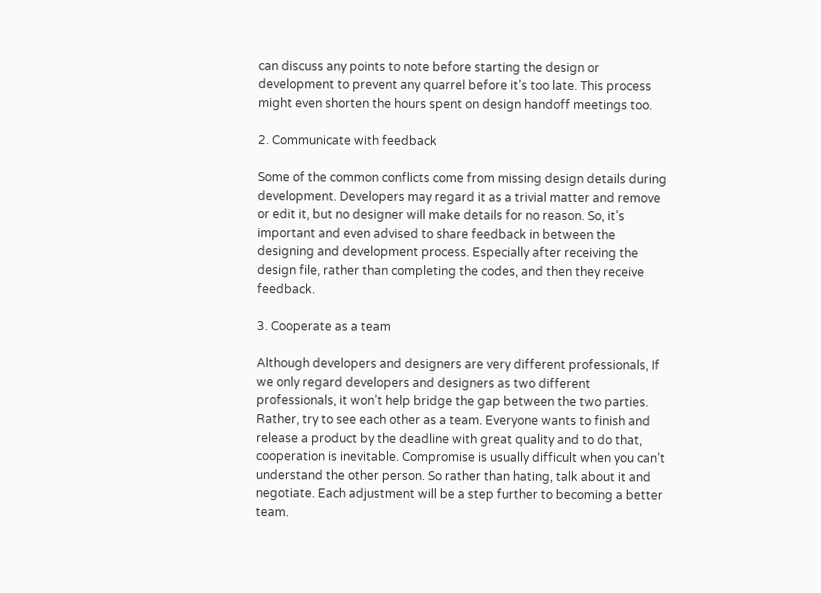can discuss any points to note before starting the design or development to prevent any quarrel before it’s too late. This process might even shorten the hours spent on design handoff meetings too.

2. Communicate with feedback

Some of the common conflicts come from missing design details during development. Developers may regard it as a trivial matter and remove or edit it, but no designer will make details for no reason. So, it’s important and even advised to share feedback in between the designing and development process. Especially after receiving the design file, rather than completing the codes, and then they receive feedback.

3. Cooperate as a team

Although developers and designers are very different professionals, If we only regard developers and designers as two different professionals, it won’t help bridge the gap between the two parties. Rather, try to see each other as a team. Everyone wants to finish and release a product by the deadline with great quality and to do that, cooperation is inevitable. Compromise is usually difficult when you can’t understand the other person. So rather than hating, talk about it and negotiate. Each adjustment will be a step further to becoming a better team.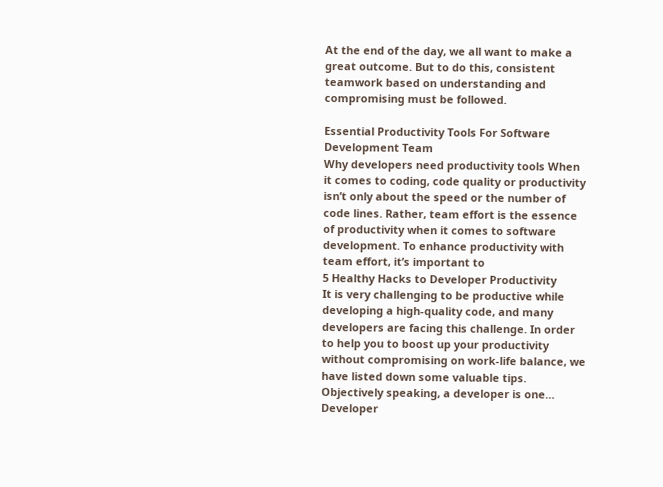At the end of the day, we all want to make a great outcome. But to do this, consistent teamwork based on understanding and compromising must be followed.

Essential Productivity Tools For Software Development Team
Why developers need productivity tools When it comes to coding, code quality or productivity isn’t only about the speed or the number of code lines. Rather, team effort is the essence of productivity when it comes to software development. To enhance productivity with team effort, it’s important to
5 Healthy Hacks to Developer Productivity
It is very challenging to be productive while developing a high-quality code, and many developers are facing this challenge. In order to help you to boost up your productivity without compromising on work-life balance, we have listed down some valuable tips. Objectively speaking, a developer is one…
Developer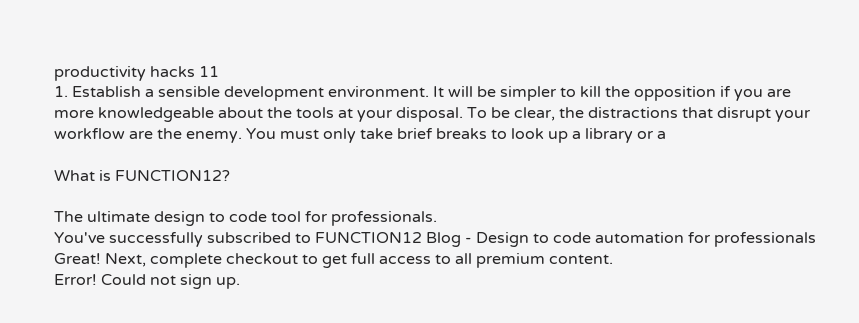productivity hacks 11
1. Establish a sensible development environment. It will be simpler to kill the opposition if you are more knowledgeable about the tools at your disposal. To be clear, the distractions that disrupt your workflow are the enemy. You must only take brief breaks to look up a library or a

What is FUNCTION12?

The ultimate design to code tool for professionals.
You've successfully subscribed to FUNCTION12 Blog - Design to code automation for professionals
Great! Next, complete checkout to get full access to all premium content.
Error! Could not sign up.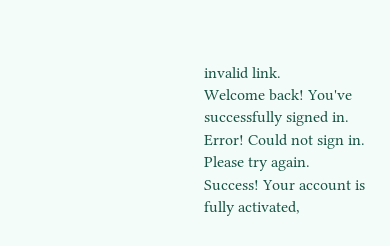invalid link.
Welcome back! You've successfully signed in.
Error! Could not sign in. Please try again.
Success! Your account is fully activated,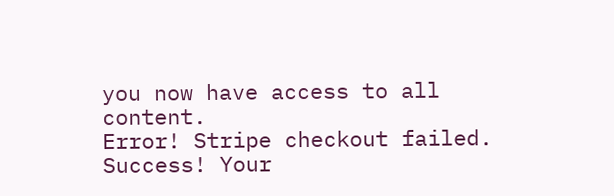you now have access to all content.
Error! Stripe checkout failed.
Success! Your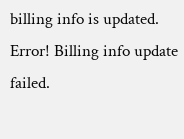billing info is updated.
Error! Billing info update failed.